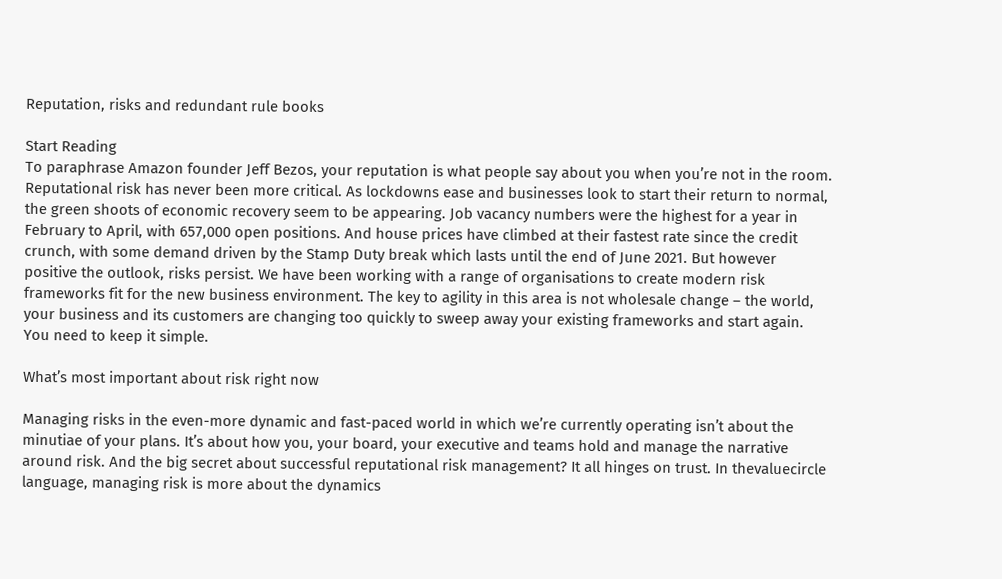Reputation, risks and redundant rule books

Start Reading
To paraphrase Amazon founder Jeff Bezos, your reputation is what people say about you when you’re not in the room. Reputational risk has never been more critical. As lockdowns ease and businesses look to start their return to normal, the green shoots of economic recovery seem to be appearing. Job vacancy numbers were the highest for a year in February to April, with 657,000 open positions. And house prices have climbed at their fastest rate since the credit crunch, with some demand driven by the Stamp Duty break which lasts until the end of June 2021. But however positive the outlook, risks persist. We have been working with a range of organisations to create modern risk frameworks fit for the new business environment. The key to agility in this area is not wholesale change – the world, your business and its customers are changing too quickly to sweep away your existing frameworks and start again. You need to keep it simple.

What’s most important about risk right now

Managing risks in the even-more dynamic and fast-paced world in which we’re currently operating isn’t about the minutiae of your plans. It’s about how you, your board, your executive and teams hold and manage the narrative around risk. And the big secret about successful reputational risk management? It all hinges on trust. In thevaluecircle language, managing risk is more about the dynamics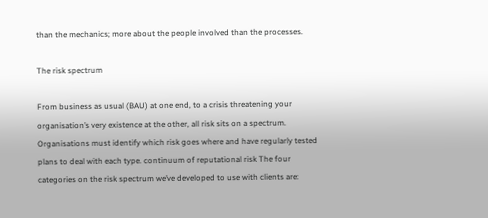than the mechanics; more about the people involved than the processes.

The risk spectrum

From business as usual (BAU) at one end, to a crisis threatening your organisation’s very existence at the other, all risk sits on a spectrum. Organisations must identify which risk goes where and have regularly tested plans to deal with each type. continuum of reputational risk The four categories on the risk spectrum we’ve developed to use with clients are: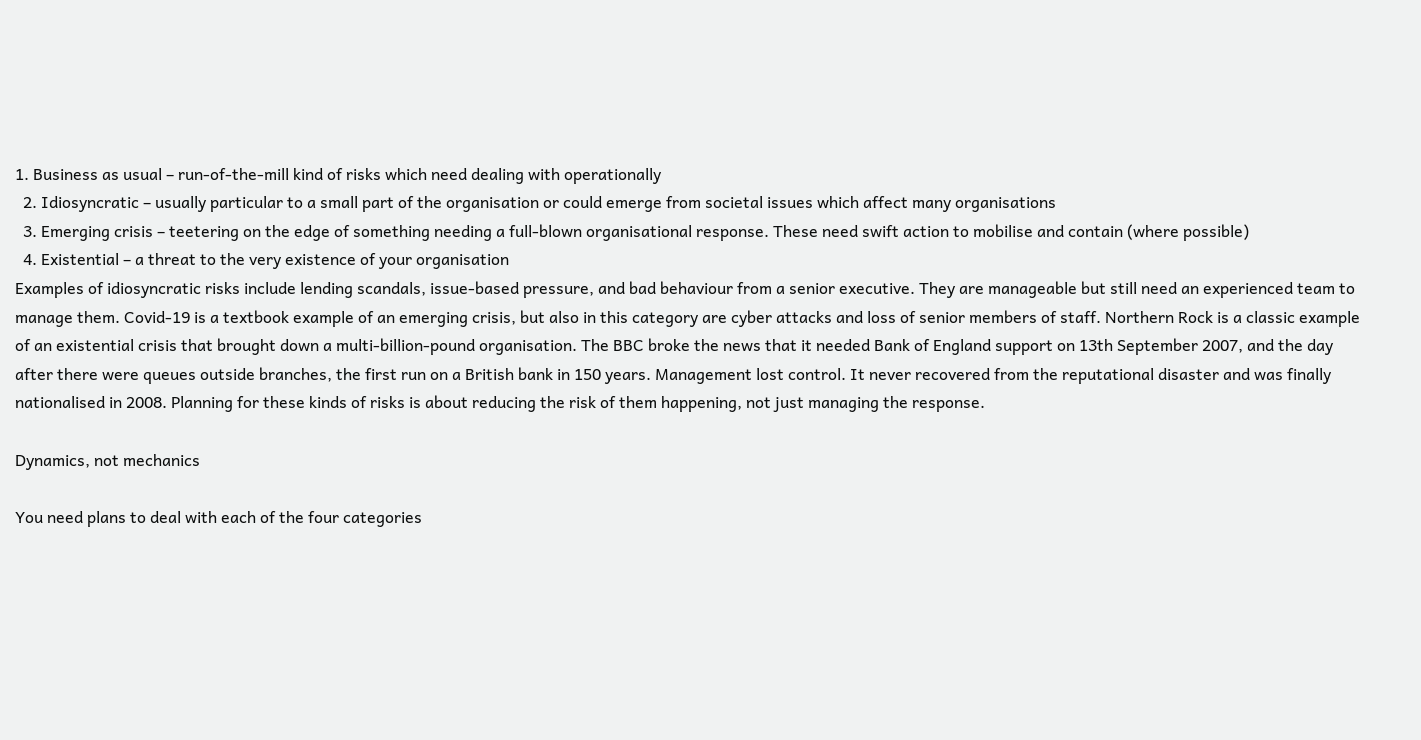1. Business as usual – run-of-the-mill kind of risks which need dealing with operationally
  2. Idiosyncratic – usually particular to a small part of the organisation or could emerge from societal issues which affect many organisations
  3. Emerging crisis – teetering on the edge of something needing a full-blown organisational response. These need swift action to mobilise and contain (where possible)
  4. Existential – a threat to the very existence of your organisation
Examples of idiosyncratic risks include lending scandals, issue-based pressure, and bad behaviour from a senior executive. They are manageable but still need an experienced team to manage them. Covid-19 is a textbook example of an emerging crisis, but also in this category are cyber attacks and loss of senior members of staff. Northern Rock is a classic example of an existential crisis that brought down a multi-billion-pound organisation. The BBC broke the news that it needed Bank of England support on 13th September 2007, and the day after there were queues outside branches, the first run on a British bank in 150 years. Management lost control. It never recovered from the reputational disaster and was finally nationalised in 2008. Planning for these kinds of risks is about reducing the risk of them happening, not just managing the response.

Dynamics, not mechanics

You need plans to deal with each of the four categories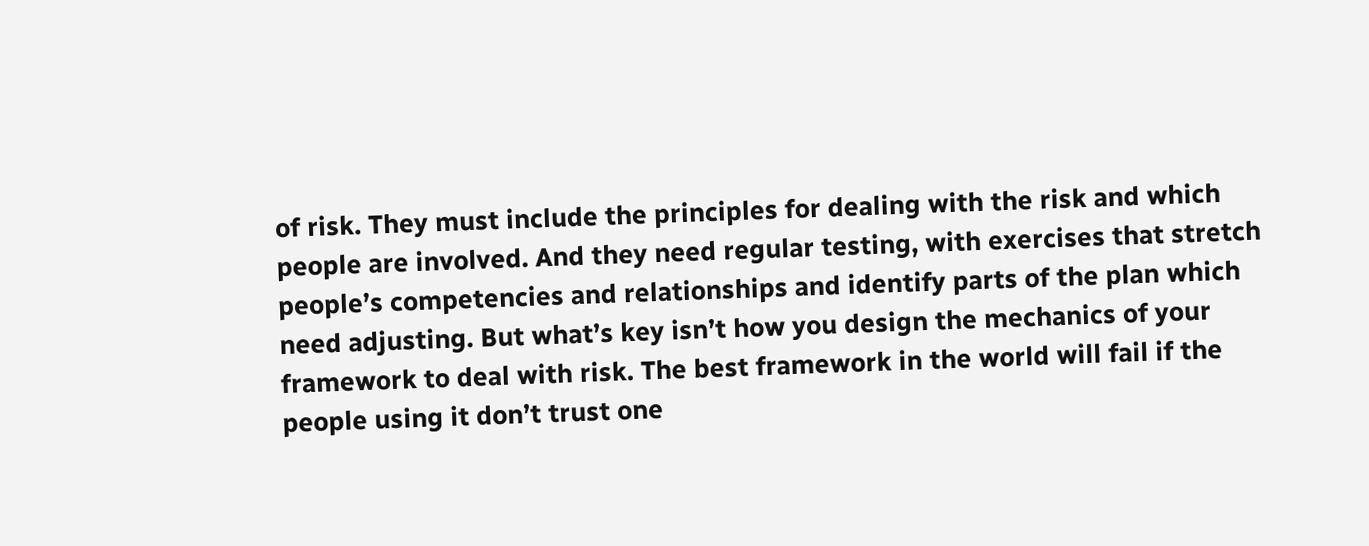of risk. They must include the principles for dealing with the risk and which people are involved. And they need regular testing, with exercises that stretch people’s competencies and relationships and identify parts of the plan which need adjusting. But what’s key isn’t how you design the mechanics of your framework to deal with risk. The best framework in the world will fail if the people using it don’t trust one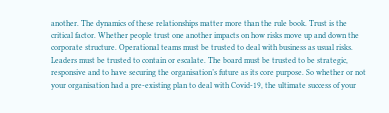another. The dynamics of these relationships matter more than the rule book. Trust is the critical factor. Whether people trust one another impacts on how risks move up and down the corporate structure. Operational teams must be trusted to deal with business as usual risks. Leaders must be trusted to contain or escalate. The board must be trusted to be strategic, responsive and to have securing the organisation’s future as its core purpose. So whether or not your organisation had a pre-existing plan to deal with Covid-19, the ultimate success of your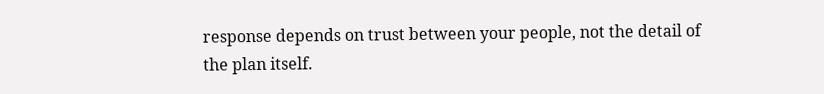response depends on trust between your people, not the detail of the plan itself.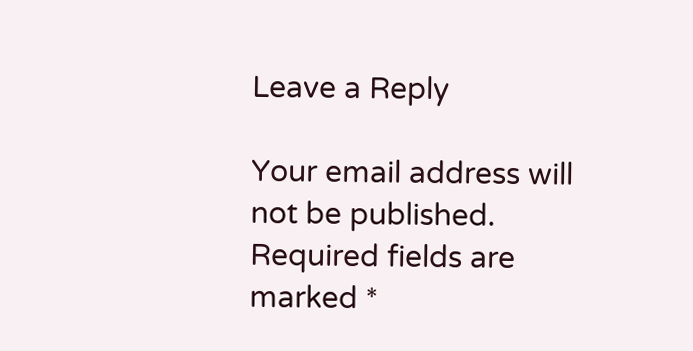Leave a Reply

Your email address will not be published. Required fields are marked *